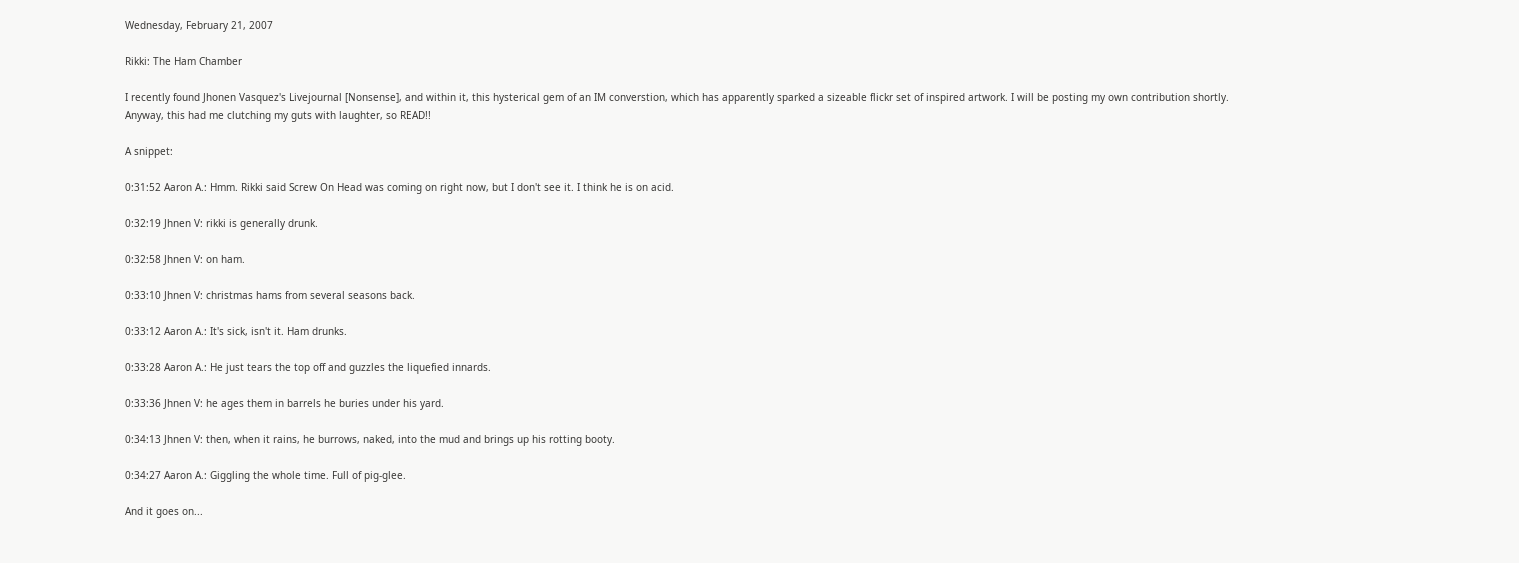Wednesday, February 21, 2007

Rikki: The Ham Chamber

I recently found Jhonen Vasquez's Livejournal [Nonsense], and within it, this hysterical gem of an IM converstion, which has apparently sparked a sizeable flickr set of inspired artwork. I will be posting my own contribution shortly. Anyway, this had me clutching my guts with laughter, so READ!!

A snippet:

0:31:52 Aaron A.: Hmm. Rikki said Screw On Head was coming on right now, but I don't see it. I think he is on acid.

0:32:19 Jhnen V: rikki is generally drunk.

0:32:58 Jhnen V: on ham.

0:33:10 Jhnen V: christmas hams from several seasons back.

0:33:12 Aaron A.: It's sick, isn't it. Ham drunks.

0:33:28 Aaron A.: He just tears the top off and guzzles the liquefied innards.

0:33:36 Jhnen V: he ages them in barrels he buries under his yard.

0:34:13 Jhnen V: then, when it rains, he burrows, naked, into the mud and brings up his rotting booty.

0:34:27 Aaron A.: Giggling the whole time. Full of pig-glee.

And it goes on...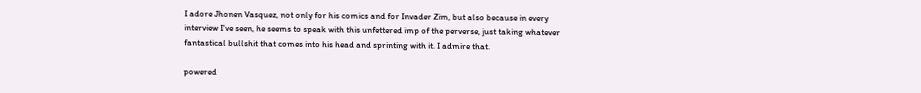I adore Jhonen Vasquez, not only for his comics and for Invader Zim, but also because in every interview I've seen, he seems to speak with this unfettered imp of the perverse, just taking whatever fantastical bullshit that comes into his head and sprinting with it. I admire that.

powered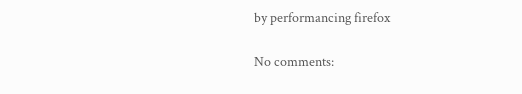by performancing firefox

No comments: